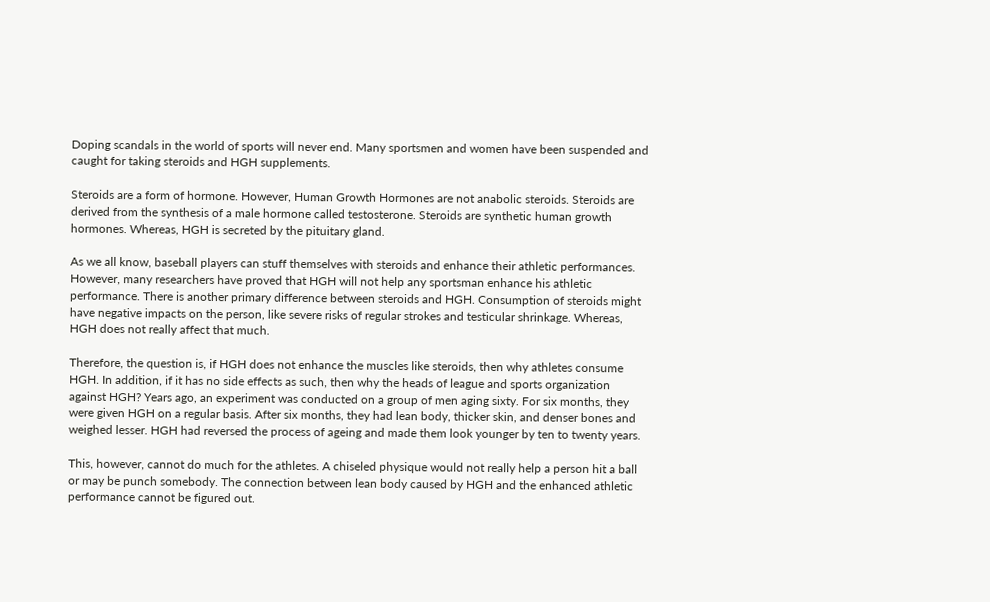Doping scandals in the world of sports will never end. Many sportsmen and women have been suspended and caught for taking steroids and HGH supplements.

Steroids are a form of hormone. However, Human Growth Hormones are not anabolic steroids. Steroids are derived from the synthesis of a male hormone called testosterone. Steroids are synthetic human growth hormones. Whereas, HGH is secreted by the pituitary gland.

As we all know, baseball players can stuff themselves with steroids and enhance their athletic performances. However, many researchers have proved that HGH will not help any sportsman enhance his athletic performance. There is another primary difference between steroids and HGH. Consumption of steroids might have negative impacts on the person, like severe risks of regular strokes and testicular shrinkage. Whereas, HGH does not really affect that much.

Therefore, the question is, if HGH does not enhance the muscles like steroids, then why athletes consume HGH. In addition, if it has no side effects as such, then why the heads of league and sports organization against HGH? Years ago, an experiment was conducted on a group of men aging sixty. For six months, they were given HGH on a regular basis. After six months, they had lean body, thicker skin, and denser bones and weighed lesser. HGH had reversed the process of ageing and made them look younger by ten to twenty years.

This, however, cannot do much for the athletes. A chiseled physique would not really help a person hit a ball or may be punch somebody. The connection between lean body caused by HGH and the enhanced athletic performance cannot be figured out.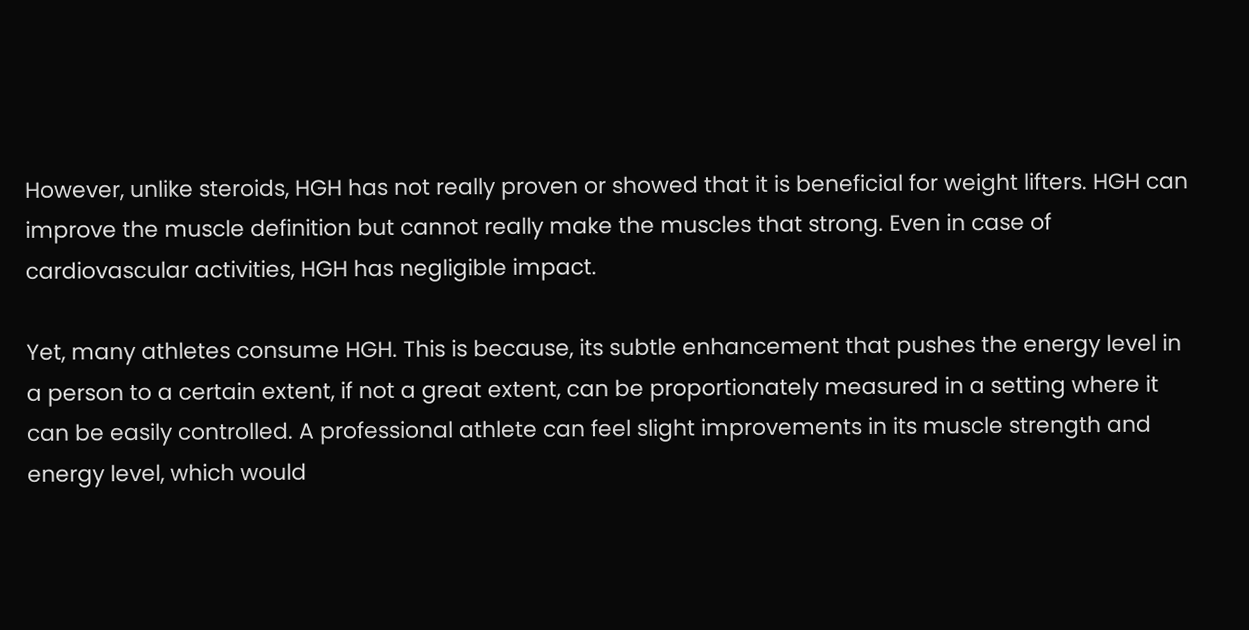However, unlike steroids, HGH has not really proven or showed that it is beneficial for weight lifters. HGH can improve the muscle definition but cannot really make the muscles that strong. Even in case of cardiovascular activities, HGH has negligible impact.

Yet, many athletes consume HGH. This is because, its subtle enhancement that pushes the energy level in a person to a certain extent, if not a great extent, can be proportionately measured in a setting where it can be easily controlled. A professional athlete can feel slight improvements in its muscle strength and energy level, which would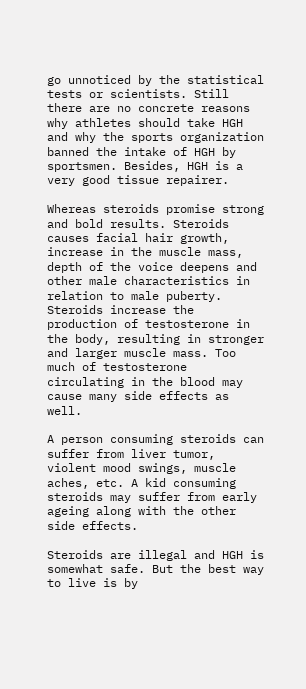go unnoticed by the statistical tests or scientists. Still there are no concrete reasons why athletes should take HGH and why the sports organization banned the intake of HGH by sportsmen. Besides, HGH is a very good tissue repairer.

Whereas steroids promise strong and bold results. Steroids causes facial hair growth, increase in the muscle mass, depth of the voice deepens and other male characteristics in relation to male puberty. Steroids increase the production of testosterone in the body, resulting in stronger and larger muscle mass. Too much of testosterone circulating in the blood may cause many side effects as well.

A person consuming steroids can suffer from liver tumor, violent mood swings, muscle aches, etc. A kid consuming steroids may suffer from early ageing along with the other side effects.

Steroids are illegal and HGH is somewhat safe. But the best way to live is by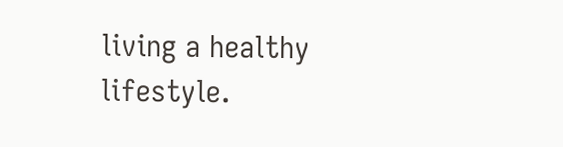living a healthy lifestyle.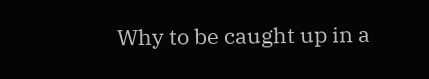Why to be caught up in a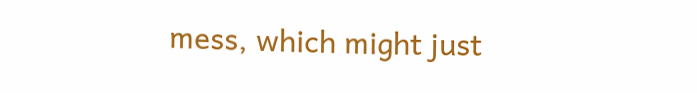mess, which might just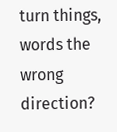turn things, words the wrong direction?